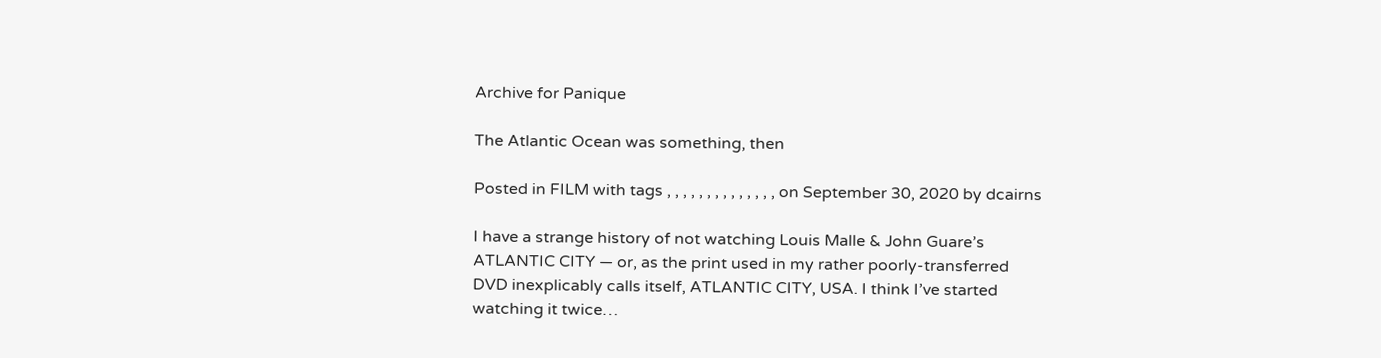Archive for Panique

The Atlantic Ocean was something, then

Posted in FILM with tags , , , , , , , , , , , , , , on September 30, 2020 by dcairns

I have a strange history of not watching Louis Malle & John Guare’s ATLANTIC CITY — or, as the print used in my rather poorly-transferred DVD inexplicably calls itself, ATLANTIC CITY, USA. I think I’ve started watching it twice…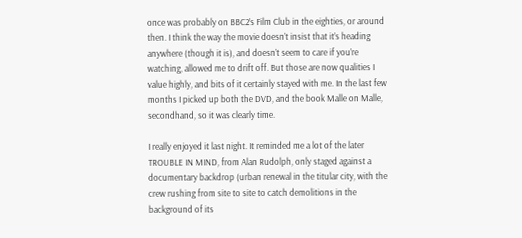once was probably on BBC2’s Film Club in the eighties, or around then. I think the way the movie doesn’t insist that it’s heading anywhere (though it is), and doesn’t seem to care if you’re watching, allowed me to drift off. But those are now qualities I value highly, and bits of it certainly stayed with me. In the last few months I picked up both the DVD, and the book Malle on Malle, secondhand, so it was clearly time.

I really enjoyed it last night. It reminded me a lot of the later TROUBLE IN MIND, from Alan Rudolph, only staged against a documentary backdrop (urban renewal in the titular city, with the crew rushing from site to site to catch demolitions in the background of its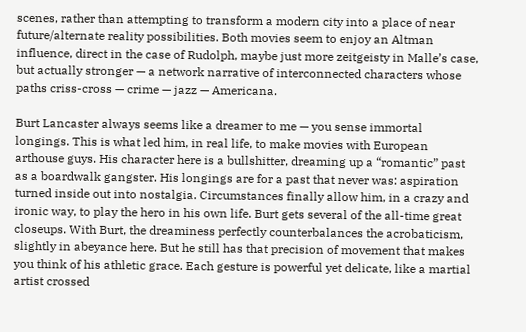scenes, rather than attempting to transform a modern city into a place of near future/alternate reality possibilities. Both movies seem to enjoy an Altman influence, direct in the case of Rudolph, maybe just more zeitgeisty in Malle’s case, but actually stronger — a network narrative of interconnected characters whose paths criss-cross — crime — jazz — Americana.

Burt Lancaster always seems like a dreamer to me — you sense immortal longings. This is what led him, in real life, to make movies with European arthouse guys. His character here is a bullshitter, dreaming up a “romantic” past as a boardwalk gangster. His longings are for a past that never was: aspiration turned inside out into nostalgia. Circumstances finally allow him, in a crazy and ironic way, to play the hero in his own life. Burt gets several of the all-time great closeups. With Burt, the dreaminess perfectly counterbalances the acrobaticism, slightly in abeyance here. But he still has that precision of movement that makes you think of his athletic grace. Each gesture is powerful yet delicate, like a martial artist crossed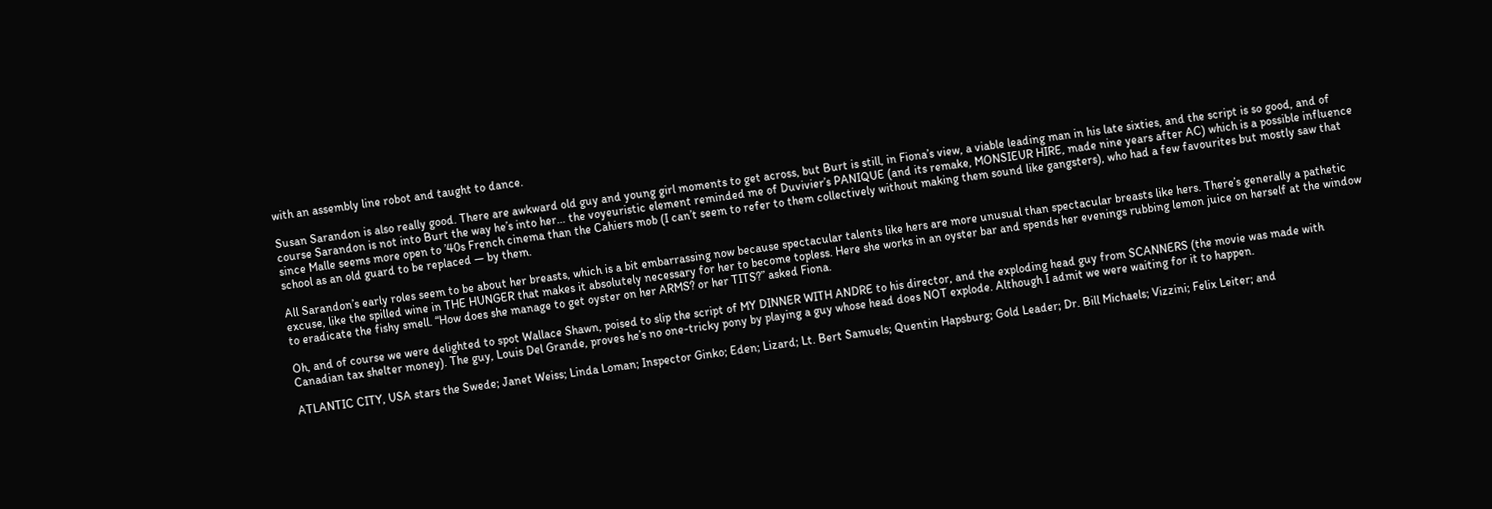with an assembly line robot and taught to dance.

Susan Sarandon is also really good. There are awkward old guy and young girl moments to get across, but Burt is still, in Fiona’s view, a viable leading man in his late sixties, and the script is so good, and of course Sarandon is not into Burt the way he’s into her… the voyeuristic element reminded me of Duvivier’s PANIQUE (and its remake, MONSIEUR HIRE, made nine years after AC) which is a possible influence since Malle seems more open to ’40s French cinema than the Cahiers mob (I can’t seem to refer to them collectively without making them sound like gangsters), who had a few favourites but mostly saw that school as an old guard to be replaced — by them.

All Sarandon’s early roles seem to be about her breasts, which is a bit embarrassing now because spectacular talents like hers are more unusual than spectacular breasts like hers. There’s generally a pathetic excuse, like the spilled wine in THE HUNGER that makes it absolutely necessary for her to become topless. Here she works in an oyster bar and spends her evenings rubbing lemon juice on herself at the window to eradicate the fishy smell. “How does she manage to get oyster on her ARMS? or her TITS?” asked Fiona.

Oh, and of course we were delighted to spot Wallace Shawn, poised to slip the script of MY DINNER WITH ANDRE to his director, and the exploding head guy from SCANNERS (the movie was made with Canadian tax shelter money). The guy, Louis Del Grande, proves he’s no one-tricky pony by playing a guy whose head does NOT explode. Although I admit we were waiting for it to happen.

ATLANTIC CITY, USA stars the Swede; Janet Weiss; Linda Loman; Inspector Ginko; Eden; Lizard; Lt. Bert Samuels; Quentin Hapsburg; Gold Leader; Dr. Bill Michaels; Vizzini; Felix Leiter; and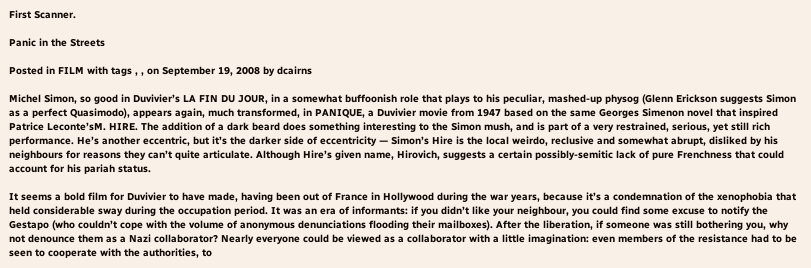First Scanner.

Panic in the Streets

Posted in FILM with tags , , on September 19, 2008 by dcairns

Michel Simon, so good in Duvivier’s LA FIN DU JOUR, in a somewhat buffoonish role that plays to his peculiar, mashed-up physog (Glenn Erickson suggests Simon as a perfect Quasimodo), appears again, much transformed, in PANIQUE, a Duvivier movie from 1947 based on the same Georges Simenon novel that inspired Patrice Leconte’sM. HIRE. The addition of a dark beard does something interesting to the Simon mush, and is part of a very restrained, serious, yet still rich performance. He’s another eccentric, but it’s the darker side of eccentricity — Simon’s Hire is the local weirdo, reclusive and somewhat abrupt, disliked by his neighbours for reasons they can’t quite articulate. Although Hire’s given name, Hirovich, suggests a certain possibly-semitic lack of pure Frenchness that could account for his pariah status.

It seems a bold film for Duvivier to have made, having been out of France in Hollywood during the war years, because it’s a condemnation of the xenophobia that held considerable sway during the occupation period. It was an era of informants: if you didn’t like your neighbour, you could find some excuse to notify the Gestapo (who couldn’t cope with the volume of anonymous denunciations flooding their mailboxes). After the liberation, if someone was still bothering you, why not denounce them as a Nazi collaborator? Nearly everyone could be viewed as a collaborator with a little imagination: even members of the resistance had to be seen to cooperate with the authorities, to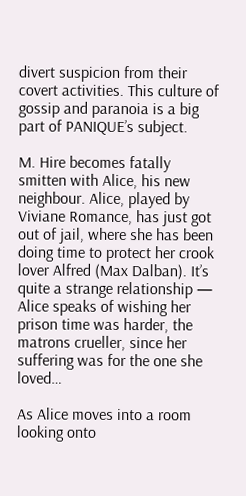divert suspicion from their covert activities. This culture of gossip and paranoia is a big part of PANIQUE’s subject.

M. Hire becomes fatally smitten with Alice, his new neighbour. Alice, played by Viviane Romance, has just got out of jail, where she has been doing time to protect her crook lover Alfred (Max Dalban). It’s quite a strange relationship — Alice speaks of wishing her prison time was harder, the matrons crueller, since her suffering was for the one she loved…

As Alice moves into a room looking onto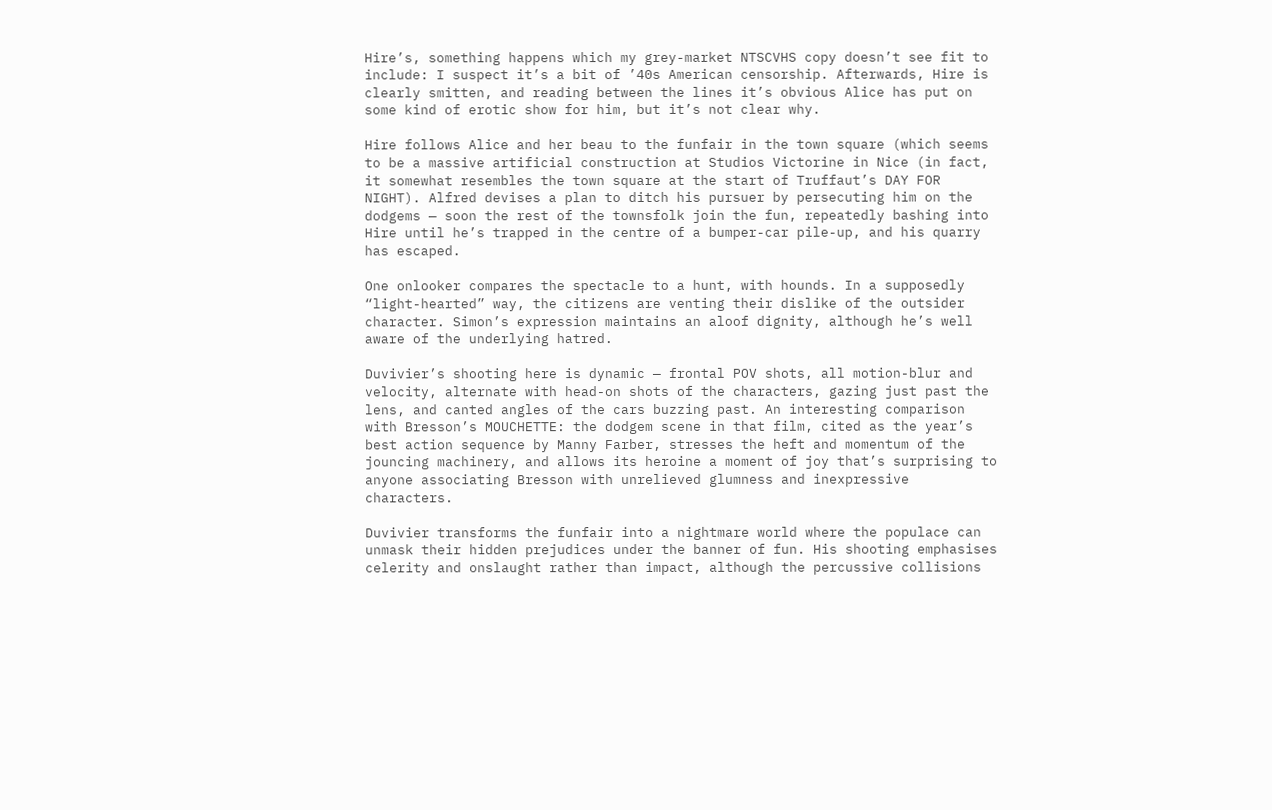Hire’s, something happens which my grey-market NTSCVHS copy doesn’t see fit to include: I suspect it’s a bit of ’40s American censorship. Afterwards, Hire is clearly smitten, and reading between the lines it’s obvious Alice has put on some kind of erotic show for him, but it’s not clear why.

Hire follows Alice and her beau to the funfair in the town square (which seems to be a massive artificial construction at Studios Victorine in Nice (in fact, it somewhat resembles the town square at the start of Truffaut’s DAY FOR NIGHT). Alfred devises a plan to ditch his pursuer by persecuting him on the dodgems — soon the rest of the townsfolk join the fun, repeatedly bashing into Hire until he’s trapped in the centre of a bumper-car pile-up, and his quarry has escaped.

One onlooker compares the spectacle to a hunt, with hounds. In a supposedly “light-hearted” way, the citizens are venting their dislike of the outsider character. Simon’s expression maintains an aloof dignity, although he’s well aware of the underlying hatred.

Duvivier’s shooting here is dynamic — frontal POV shots, all motion-blur and velocity, alternate with head-on shots of the characters, gazing just past the lens, and canted angles of the cars buzzing past. An interesting comparison with Bresson’s MOUCHETTE: the dodgem scene in that film, cited as the year’s best action sequence by Manny Farber, stresses the heft and momentum of the jouncing machinery, and allows its heroine a moment of joy that’s surprising to anyone associating Bresson with unrelieved glumness and inexpressive characters.

Duvivier transforms the funfair into a nightmare world where the populace can unmask their hidden prejudices under the banner of fun. His shooting emphasises celerity and onslaught rather than impact, although the percussive collisions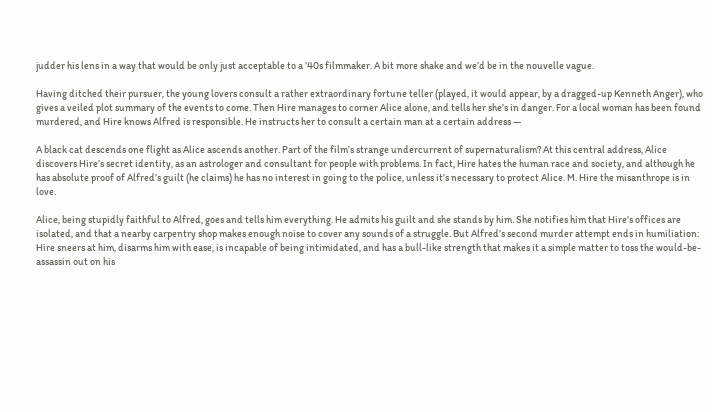judder his lens in a way that would be only just acceptable to a ’40s filmmaker. A bit more shake and we’d be in the nouvelle vague.

Having ditched their pursuer, the young lovers consult a rather extraordinary fortune teller (played, it would appear, by a dragged-up Kenneth Anger), who gives a veiled plot summary of the events to come. Then Hire manages to corner Alice alone, and tells her she’s in danger. For a local woman has been found murdered, and Hire knows Alfred is responsible. He instructs her to consult a certain man at a certain address —

A black cat descends one flight as Alice ascends another. Part of the film’s strange undercurrent of supernaturalism? At this central address, Alice discovers Hire’s secret identity, as an astrologer and consultant for people with problems. In fact, Hire hates the human race and society, and although he has absolute proof of Alfred’s guilt (he claims) he has no interest in going to the police, unless it’s necessary to protect Alice. M. Hire the misanthrope is in love.

Alice, being stupidly faithful to Alfred, goes and tells him everything. He admits his guilt and she stands by him. She notifies him that Hire’s offices are isolated, and that a nearby carpentry shop makes enough noise to cover any sounds of a struggle. But Alfred’s second murder attempt ends in humiliation: Hire sneers at him, disarms him with ease, is incapable of being intimidated, and has a bull-like strength that makes it a simple matter to toss the would-be-assassin out on his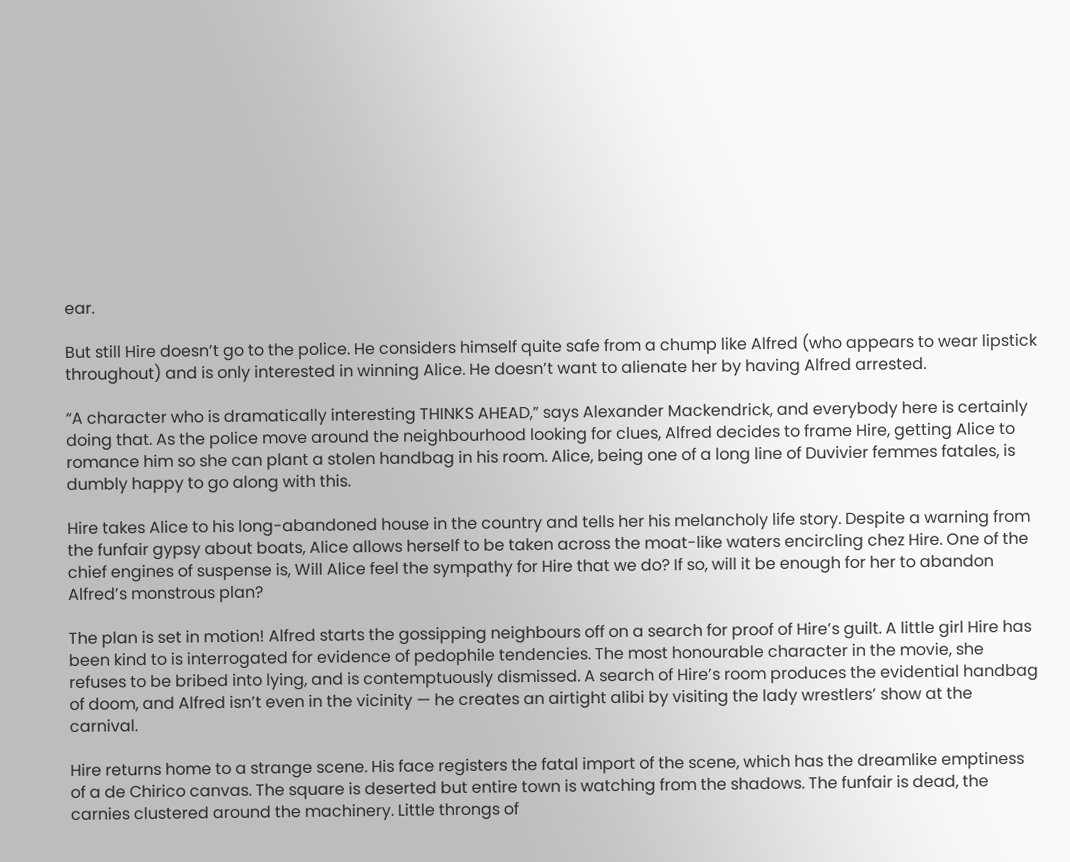ear.

But still Hire doesn’t go to the police. He considers himself quite safe from a chump like Alfred (who appears to wear lipstick throughout) and is only interested in winning Alice. He doesn’t want to alienate her by having Alfred arrested.

“A character who is dramatically interesting THINKS AHEAD,” says Alexander Mackendrick, and everybody here is certainly doing that. As the police move around the neighbourhood looking for clues, Alfred decides to frame Hire, getting Alice to romance him so she can plant a stolen handbag in his room. Alice, being one of a long line of Duvivier femmes fatales, is dumbly happy to go along with this.

Hire takes Alice to his long-abandoned house in the country and tells her his melancholy life story. Despite a warning from the funfair gypsy about boats, Alice allows herself to be taken across the moat-like waters encircling chez Hire. One of the chief engines of suspense is, Will Alice feel the sympathy for Hire that we do? If so, will it be enough for her to abandon Alfred’s monstrous plan?

The plan is set in motion! Alfred starts the gossipping neighbours off on a search for proof of Hire’s guilt. A little girl Hire has been kind to is interrogated for evidence of pedophile tendencies. The most honourable character in the movie, she refuses to be bribed into lying, and is contemptuously dismissed. A search of Hire’s room produces the evidential handbag of doom, and Alfred isn’t even in the vicinity — he creates an airtight alibi by visiting the lady wrestlers’ show at the carnival.

Hire returns home to a strange scene. His face registers the fatal import of the scene, which has the dreamlike emptiness of a de Chirico canvas. The square is deserted but entire town is watching from the shadows. The funfair is dead, the carnies clustered around the machinery. Little throngs of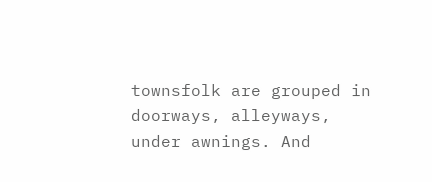townsfolk are grouped in doorways, alleyways, under awnings. And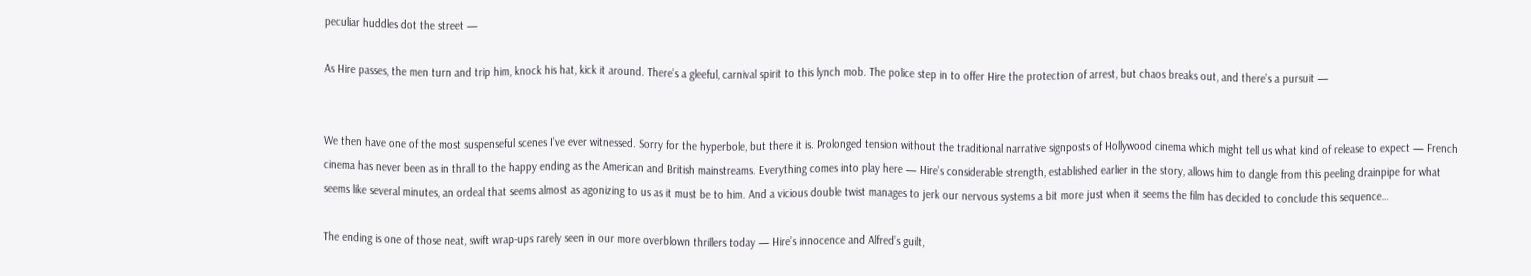peculiar huddles dot the street —

As Hire passes, the men turn and trip him, knock his hat, kick it around. There’s a gleeful, carnival spirit to this lynch mob. The police step in to offer Hire the protection of arrest, but chaos breaks out, and there’s a pursuit —


We then have one of the most suspenseful scenes I’ve ever witnessed. Sorry for the hyperbole, but there it is. Prolonged tension without the traditional narrative signposts of Hollywood cinema which might tell us what kind of release to expect — French cinema has never been as in thrall to the happy ending as the American and British mainstreams. Everything comes into play here — Hire’s considerable strength, established earlier in the story, allows him to dangle from this peeling drainpipe for what seems like several minutes, an ordeal that seems almost as agonizing to us as it must be to him. And a vicious double twist manages to jerk our nervous systems a bit more just when it seems the film has decided to conclude this sequence…

The ending is one of those neat, swift wrap-ups rarely seen in our more overblown thrillers today — Hire’s innocence and Alfred’s guilt,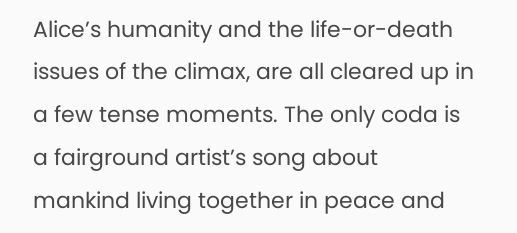Alice’s humanity and the life-or-death issues of the climax, are all cleared up in a few tense moments. The only coda is a fairground artist’s song about mankind living together in peace and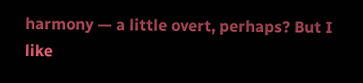harmony — a little overt, perhaps? But I like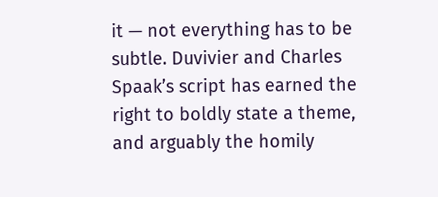it — not everything has to be subtle. Duvivier and Charles Spaak’s script has earned the right to boldly state a theme, and arguably the homily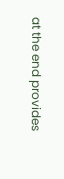at the end provides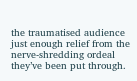the traumatised audience just enough relief from the nerve-shredding ordeal they’ve been put through.